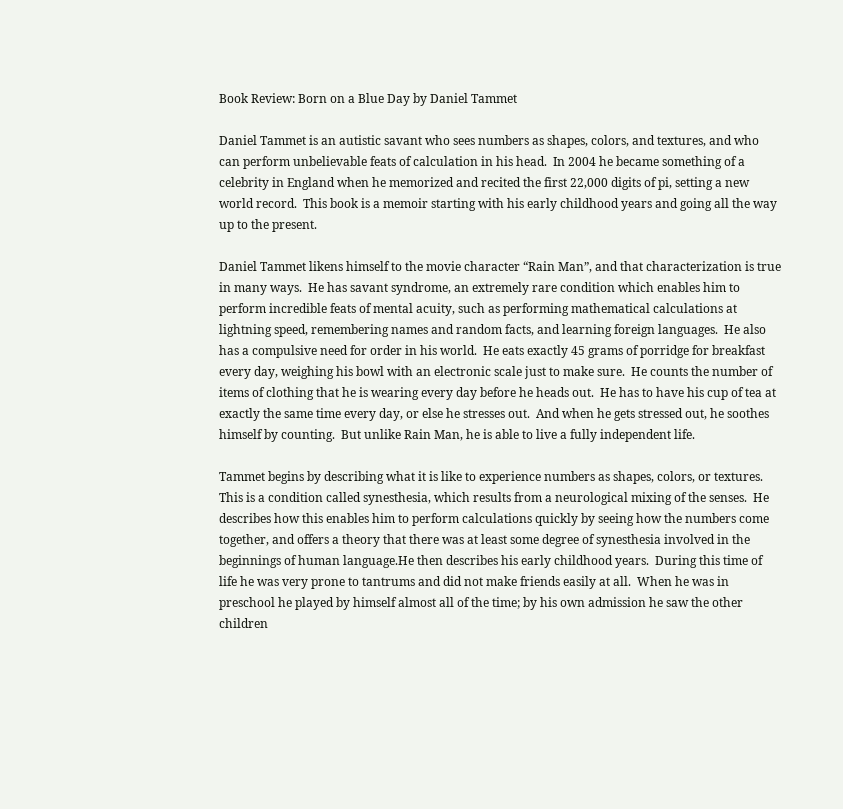Book Review: Born on a Blue Day by Daniel Tammet

Daniel Tammet is an autistic savant who sees numbers as shapes, colors, and textures, and who can perform unbelievable feats of calculation in his head.  In 2004 he became something of a celebrity in England when he memorized and recited the first 22,000 digits of pi, setting a new world record.  This book is a memoir starting with his early childhood years and going all the way up to the present.

Daniel Tammet likens himself to the movie character “Rain Man”, and that characterization is true in many ways.  He has savant syndrome, an extremely rare condition which enables him to perform incredible feats of mental acuity, such as performing mathematical calculations at lightning speed, remembering names and random facts, and learning foreign languages.  He also has a compulsive need for order in his world.  He eats exactly 45 grams of porridge for breakfast every day, weighing his bowl with an electronic scale just to make sure.  He counts the number of items of clothing that he is wearing every day before he heads out.  He has to have his cup of tea at exactly the same time every day, or else he stresses out.  And when he gets stressed out, he soothes himself by counting.  But unlike Rain Man, he is able to live a fully independent life.

Tammet begins by describing what it is like to experience numbers as shapes, colors, or textures.  This is a condition called synesthesia, which results from a neurological mixing of the senses.  He describes how this enables him to perform calculations quickly by seeing how the numbers come together, and offers a theory that there was at least some degree of synesthesia involved in the beginnings of human language.He then describes his early childhood years.  During this time of life he was very prone to tantrums and did not make friends easily at all.  When he was in preschool he played by himself almost all of the time; by his own admission he saw the other children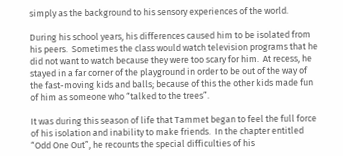simply as the background to his sensory experiences of the world.

During his school years, his differences caused him to be isolated from his peers.  Sometimes the class would watch television programs that he did not want to watch because they were too scary for him.  At recess, he stayed in a far corner of the playground in order to be out of the way of the fast-moving kids and balls; because of this the other kids made fun of him as someone who “talked to the trees”.

It was during this season of life that Tammet began to feel the full force of his isolation and inability to make friends.  In the chapter entitled “Odd One Out”, he recounts the special difficulties of his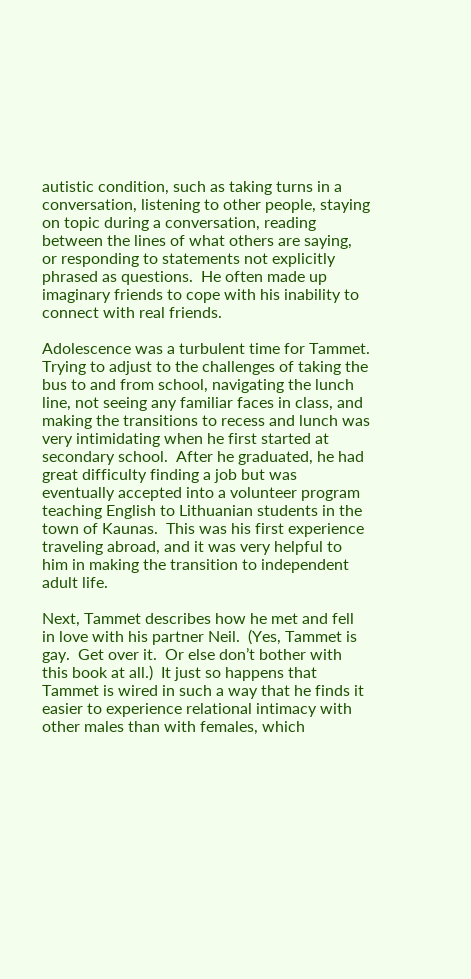autistic condition, such as taking turns in a conversation, listening to other people, staying on topic during a conversation, reading between the lines of what others are saying, or responding to statements not explicitly phrased as questions.  He often made up imaginary friends to cope with his inability to connect with real friends.

Adolescence was a turbulent time for Tammet.  Trying to adjust to the challenges of taking the bus to and from school, navigating the lunch line, not seeing any familiar faces in class, and making the transitions to recess and lunch was very intimidating when he first started at secondary school.  After he graduated, he had great difficulty finding a job but was eventually accepted into a volunteer program teaching English to Lithuanian students in the town of Kaunas.  This was his first experience traveling abroad, and it was very helpful to him in making the transition to independent adult life.

Next, Tammet describes how he met and fell in love with his partner Neil.  (Yes, Tammet is gay.  Get over it.  Or else don’t bother with this book at all.)  It just so happens that Tammet is wired in such a way that he finds it easier to experience relational intimacy with other males than with females, which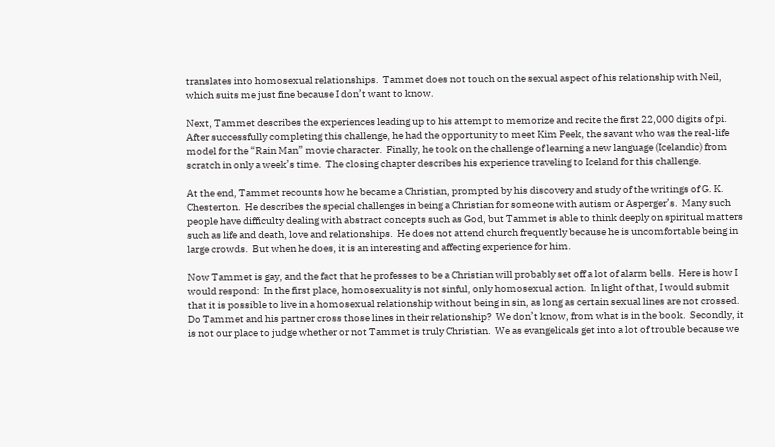translates into homosexual relationships.  Tammet does not touch on the sexual aspect of his relationship with Neil, which suits me just fine because I don’t want to know.

Next, Tammet describes the experiences leading up to his attempt to memorize and recite the first 22,000 digits of pi.  After successfully completing this challenge, he had the opportunity to meet Kim Peek, the savant who was the real-life model for the “Rain Man” movie character.  Finally, he took on the challenge of learning a new language (Icelandic) from scratch in only a week’s time.  The closing chapter describes his experience traveling to Iceland for this challenge.

At the end, Tammet recounts how he became a Christian, prompted by his discovery and study of the writings of G. K. Chesterton.  He describes the special challenges in being a Christian for someone with autism or Asperger’s.  Many such people have difficulty dealing with abstract concepts such as God, but Tammet is able to think deeply on spiritual matters such as life and death, love and relationships.  He does not attend church frequently because he is uncomfortable being in large crowds.  But when he does, it is an interesting and affecting experience for him.

Now Tammet is gay, and the fact that he professes to be a Christian will probably set off a lot of alarm bells.  Here is how I would respond:  In the first place, homosexuality is not sinful, only homosexual action.  In light of that, I would submit that it is possible to live in a homosexual relationship without being in sin, as long as certain sexual lines are not crossed.  Do Tammet and his partner cross those lines in their relationship?  We don’t know, from what is in the book.  Secondly, it is not our place to judge whether or not Tammet is truly Christian.  We as evangelicals get into a lot of trouble because we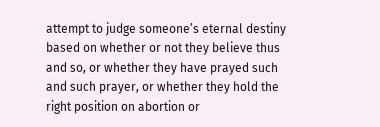attempt to judge someone’s eternal destiny based on whether or not they believe thus and so, or whether they have prayed such and such prayer, or whether they hold the right position on abortion or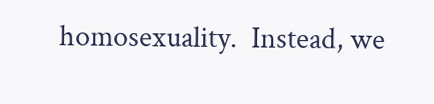homosexuality.  Instead, we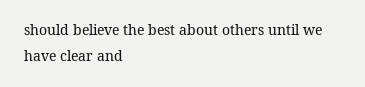should believe the best about others until we have clear and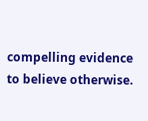compelling evidence to believe otherwise.